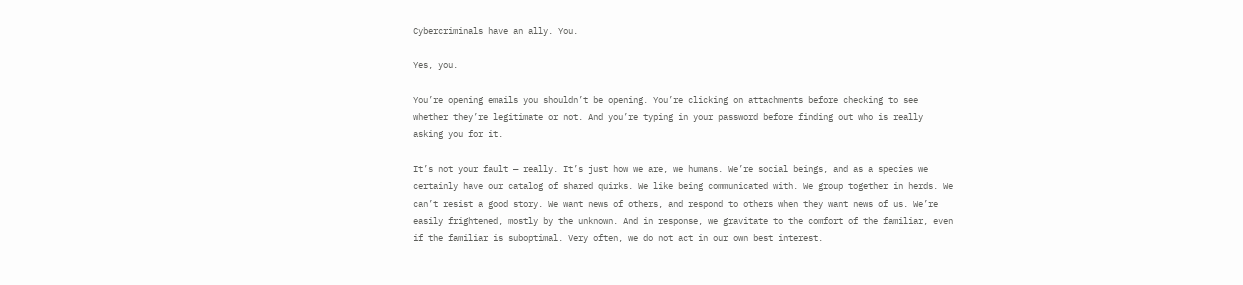Cybercriminals have an ally. You.

Yes, you.

You’re opening emails you shouldn’t be opening. You’re clicking on attachments before checking to see whether they’re legitimate or not. And you’re typing in your password before finding out who is really asking you for it.

It’s not your fault — really. It’s just how we are, we humans. We’re social beings, and as a species we certainly have our catalog of shared quirks. We like being communicated with. We group together in herds. We can’t resist a good story. We want news of others, and respond to others when they want news of us. We’re easily frightened, mostly by the unknown. And in response, we gravitate to the comfort of the familiar, even if the familiar is suboptimal. Very often, we do not act in our own best interest.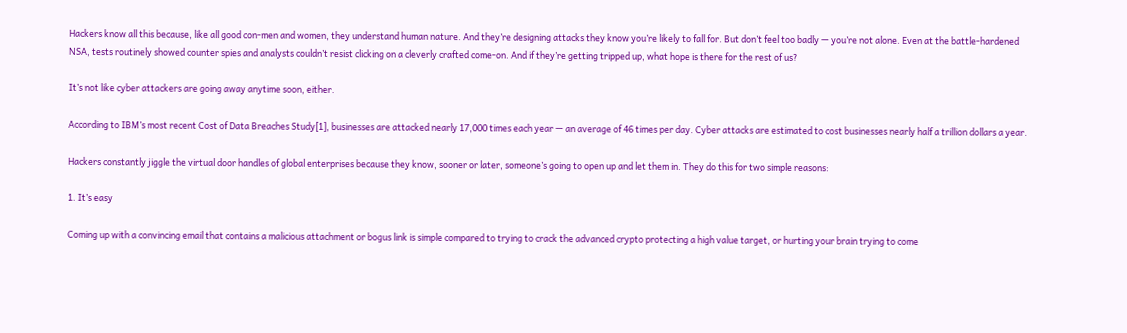Hackers know all this because, like all good con-men and women, they understand human nature. And they’re designing attacks they know you’re likely to fall for. But don’t feel too badly — you’re not alone. Even at the battle-hardened NSA, tests routinely showed counter spies and analysts couldn’t resist clicking on a cleverly crafted come-on. And if they’re getting tripped up, what hope is there for the rest of us?

It’s not like cyber attackers are going away anytime soon, either.

According to IBM’s most recent Cost of Data Breaches Study[1], businesses are attacked nearly 17,000 times each year — an average of 46 times per day. Cyber attacks are estimated to cost businesses nearly half a trillion dollars a year.

Hackers constantly jiggle the virtual door handles of global enterprises because they know, sooner or later, someone’s going to open up and let them in. They do this for two simple reasons:

1. It’s easy

Coming up with a convincing email that contains a malicious attachment or bogus link is simple compared to trying to crack the advanced crypto protecting a high value target, or hurting your brain trying to come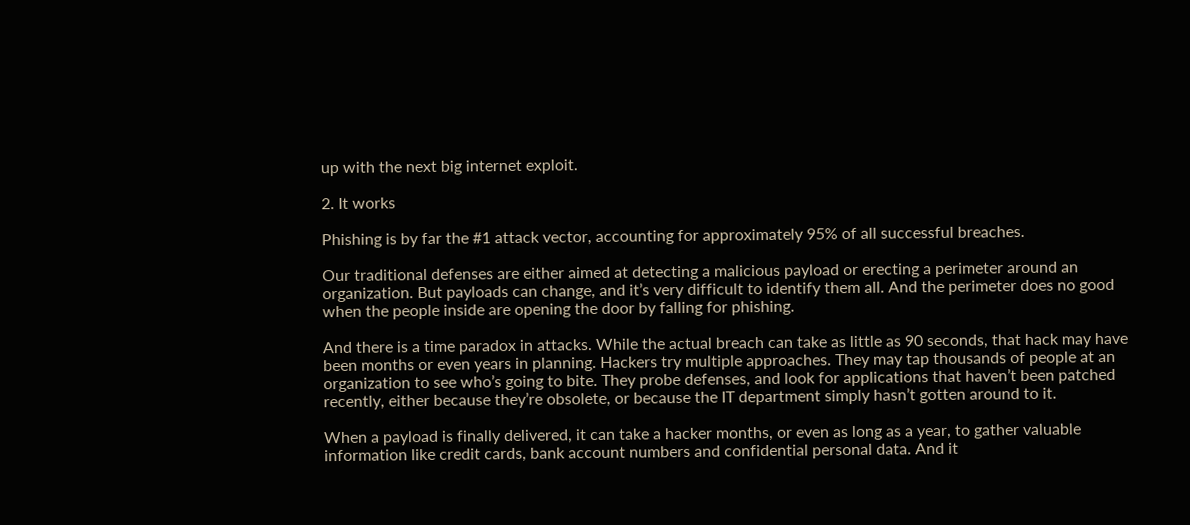up with the next big internet exploit.

2. It works

Phishing is by far the #1 attack vector, accounting for approximately 95% of all successful breaches.

Our traditional defenses are either aimed at detecting a malicious payload or erecting a perimeter around an organization. But payloads can change, and it’s very difficult to identify them all. And the perimeter does no good when the people inside are opening the door by falling for phishing.

And there is a time paradox in attacks. While the actual breach can take as little as 90 seconds, that hack may have been months or even years in planning. Hackers try multiple approaches. They may tap thousands of people at an organization to see who’s going to bite. They probe defenses, and look for applications that haven’t been patched recently, either because they’re obsolete, or because the IT department simply hasn’t gotten around to it.

When a payload is finally delivered, it can take a hacker months, or even as long as a year, to gather valuable information like credit cards, bank account numbers and confidential personal data. And it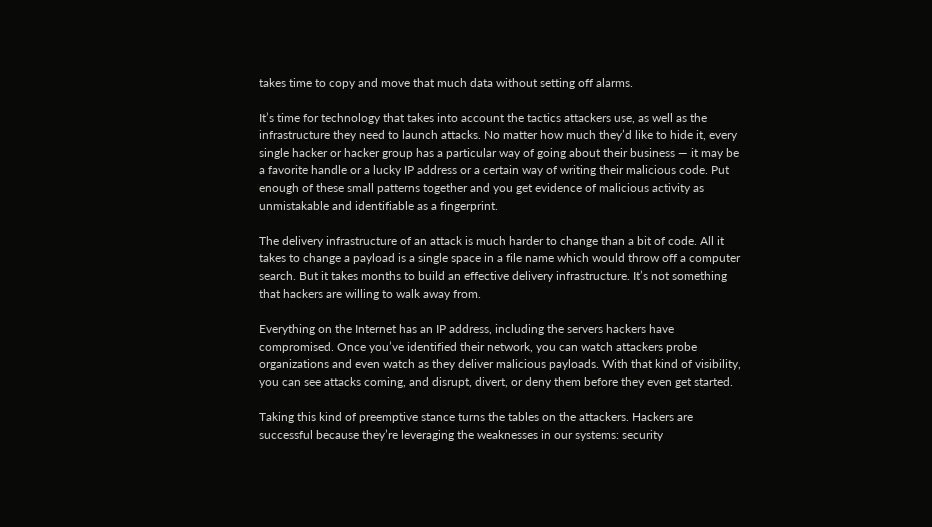takes time to copy and move that much data without setting off alarms.

It’s time for technology that takes into account the tactics attackers use, as well as the infrastructure they need to launch attacks. No matter how much they’d like to hide it, every single hacker or hacker group has a particular way of going about their business — it may be a favorite handle or a lucky IP address or a certain way of writing their malicious code. Put enough of these small patterns together and you get evidence of malicious activity as unmistakable and identifiable as a fingerprint.

The delivery infrastructure of an attack is much harder to change than a bit of code. All it takes to change a payload is a single space in a file name which would throw off a computer search. But it takes months to build an effective delivery infrastructure. It’s not something that hackers are willing to walk away from.

Everything on the Internet has an IP address, including the servers hackers have compromised. Once you’ve identified their network, you can watch attackers probe organizations and even watch as they deliver malicious payloads. With that kind of visibility, you can see attacks coming, and disrupt, divert, or deny them before they even get started.

Taking this kind of preemptive stance turns the tables on the attackers. Hackers are successful because they’re leveraging the weaknesses in our systems: security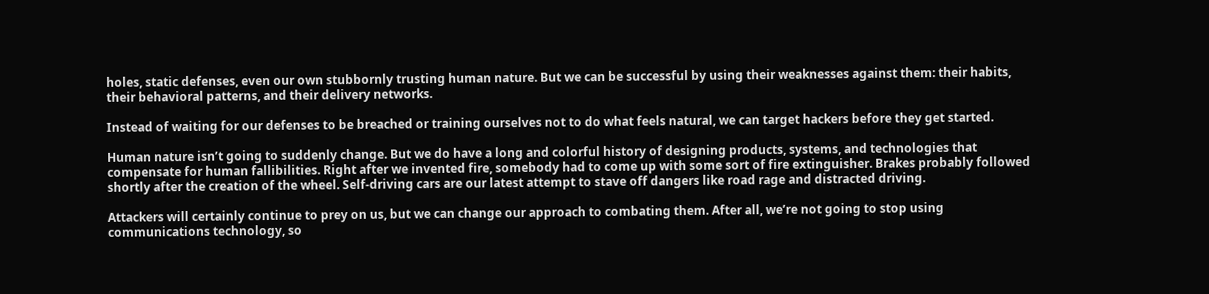holes, static defenses, even our own stubbornly trusting human nature. But we can be successful by using their weaknesses against them: their habits, their behavioral patterns, and their delivery networks.

Instead of waiting for our defenses to be breached or training ourselves not to do what feels natural, we can target hackers before they get started.

Human nature isn’t going to suddenly change. But we do have a long and colorful history of designing products, systems, and technologies that compensate for human fallibilities. Right after we invented fire, somebody had to come up with some sort of fire extinguisher. Brakes probably followed shortly after the creation of the wheel. Self-driving cars are our latest attempt to stave off dangers like road rage and distracted driving.

Attackers will certainly continue to prey on us, but we can change our approach to combating them. After all, we’re not going to stop using communications technology, so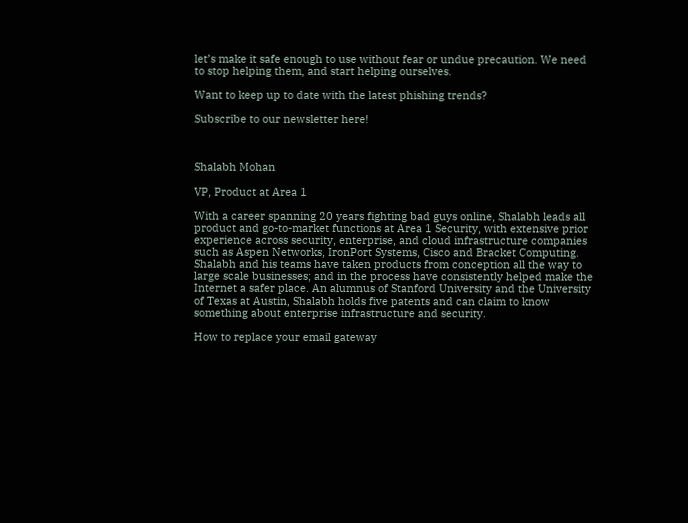let’s make it safe enough to use without fear or undue precaution. We need to stop helping them, and start helping ourselves.

Want to keep up to date with the latest phishing trends?

Subscribe to our newsletter here!



Shalabh Mohan

VP, Product at Area 1

With a career spanning 20 years fighting bad guys online, Shalabh leads all product and go-to-market functions at Area 1 Security, with extensive prior experience across security, enterprise, and cloud infrastructure companies such as Aspen Networks, IronPort Systems, Cisco and Bracket Computing. Shalabh and his teams have taken products from conception all the way to large scale businesses; and in the process have consistently helped make the Internet a safer place. An alumnus of Stanford University and the University of Texas at Austin, Shalabh holds five patents and can claim to know something about enterprise infrastructure and security.

How to replace your email gateway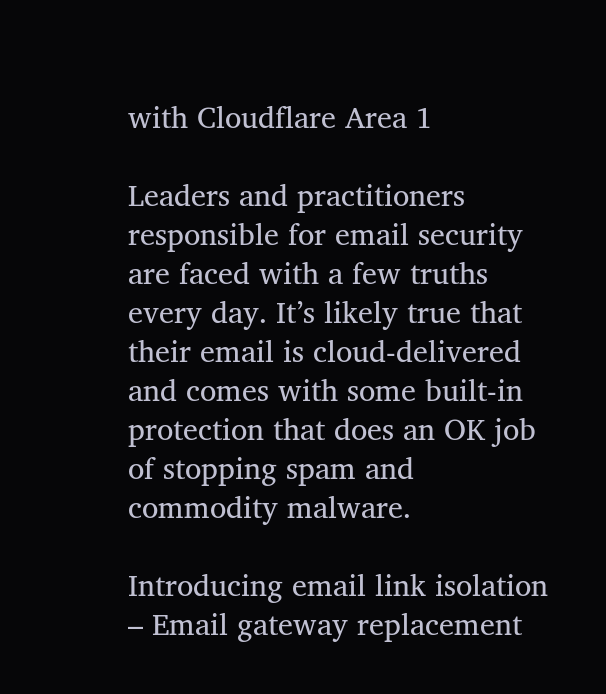with Cloudflare Area 1

Leaders and practitioners responsible for email security are faced with a few truths every day. It’s likely true that their email is cloud-delivered and comes with some built-in protection that does an OK job of stopping spam and commodity malware.

Introducing email link isolation – Email gateway replacement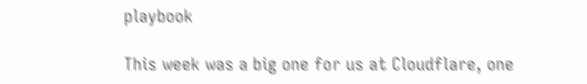playbook

This week was a big one for us at Cloudflare, one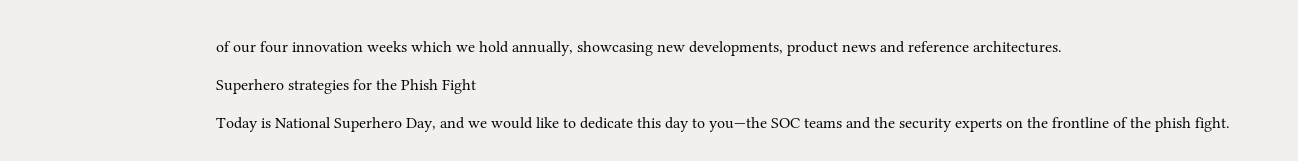of our four innovation weeks which we hold annually, showcasing new developments, product news and reference architectures.

Superhero strategies for the Phish Fight

Today is National Superhero Day, and we would like to dedicate this day to you—the SOC teams and the security experts on the frontline of the phish fight.